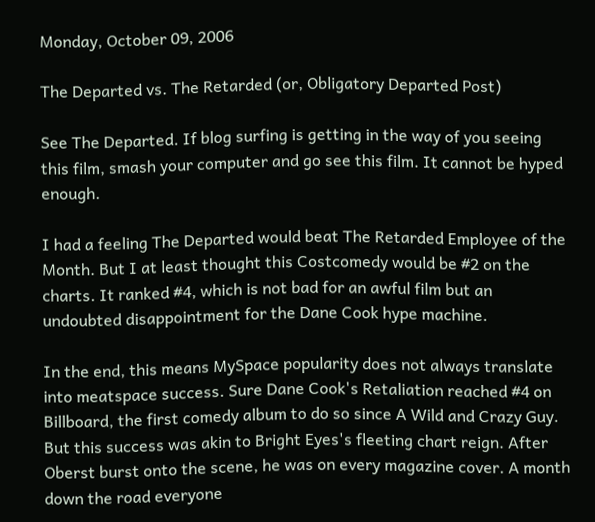Monday, October 09, 2006

The Departed vs. The Retarded (or, Obligatory Departed Post)

See The Departed. If blog surfing is getting in the way of you seeing this film, smash your computer and go see this film. It cannot be hyped enough.

I had a feeling The Departed would beat The Retarded Employee of the Month. But I at least thought this Costcomedy would be #2 on the charts. It ranked #4, which is not bad for an awful film but an undoubted disappointment for the Dane Cook hype machine.

In the end, this means MySpace popularity does not always translate into meatspace success. Sure Dane Cook's Retaliation reached #4 on Billboard, the first comedy album to do so since A Wild and Crazy Guy. But this success was akin to Bright Eyes's fleeting chart reign. After Oberst burst onto the scene, he was on every magazine cover. A month down the road everyone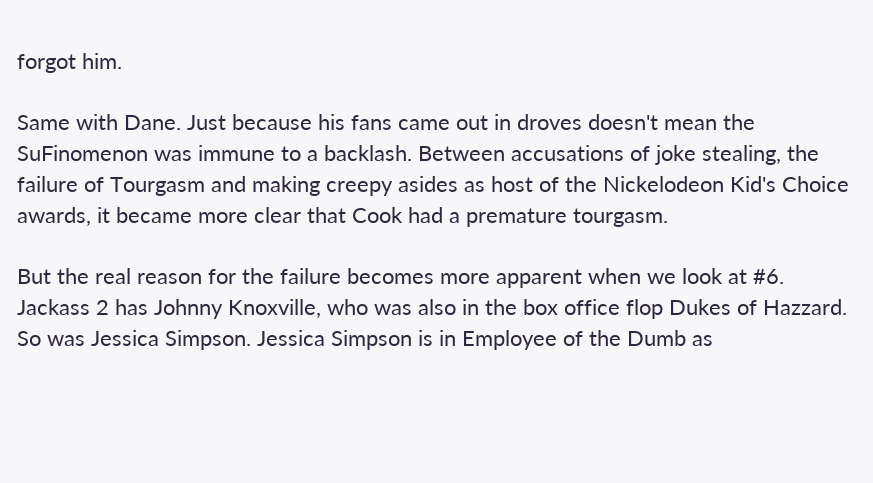forgot him.

Same with Dane. Just because his fans came out in droves doesn't mean the SuFinomenon was immune to a backlash. Between accusations of joke stealing, the failure of Tourgasm and making creepy asides as host of the Nickelodeon Kid's Choice awards, it became more clear that Cook had a premature tourgasm.

But the real reason for the failure becomes more apparent when we look at #6. Jackass 2 has Johnny Knoxville, who was also in the box office flop Dukes of Hazzard. So was Jessica Simpson. Jessica Simpson is in Employee of the Dumb as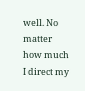well. No matter how much I direct my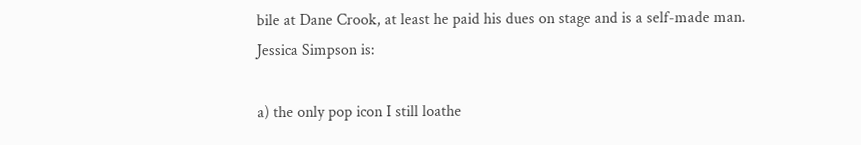bile at Dane Crook, at least he paid his dues on stage and is a self-made man. Jessica Simpson is:

a) the only pop icon I still loathe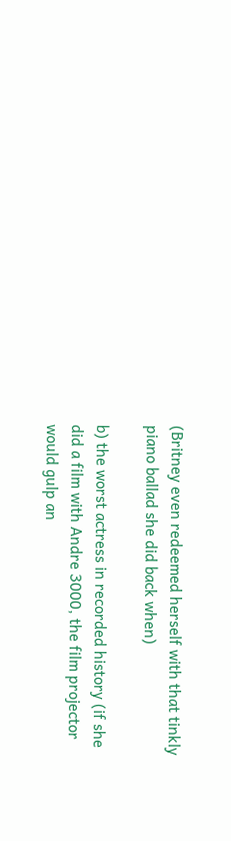(Britney even redeemed herself with that tinkly piano ballad she did back when)

b) the worst actress in recorded history (if she did a film with Andre 3000, the film projector would gulp an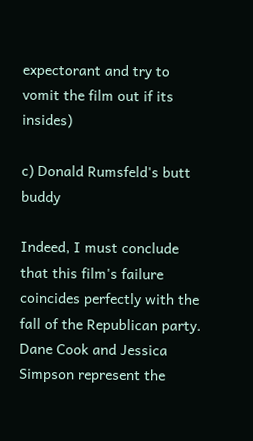expectorant and try to vomit the film out if its insides)

c) Donald Rumsfeld's butt buddy

Indeed, I must conclude that this film's failure coincides perfectly with the fall of the Republican party. Dane Cook and Jessica Simpson represent the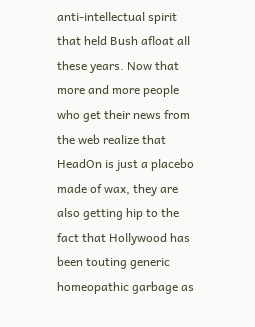anti-intellectual spirit that held Bush afloat all these years. Now that more and more people who get their news from the web realize that HeadOn is just a placebo made of wax, they are also getting hip to the fact that Hollywood has been touting generic homeopathic garbage as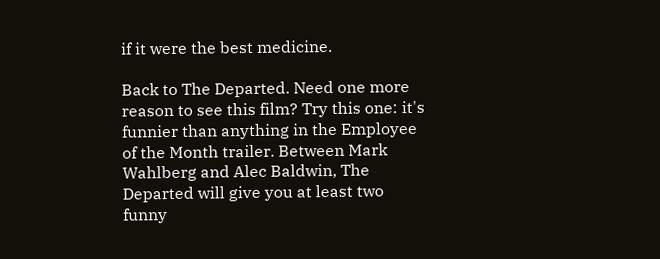if it were the best medicine.

Back to The Departed. Need one more reason to see this film? Try this one: it's funnier than anything in the Employee of the Month trailer. Between Mark Wahlberg and Alec Baldwin, The Departed will give you at least two funny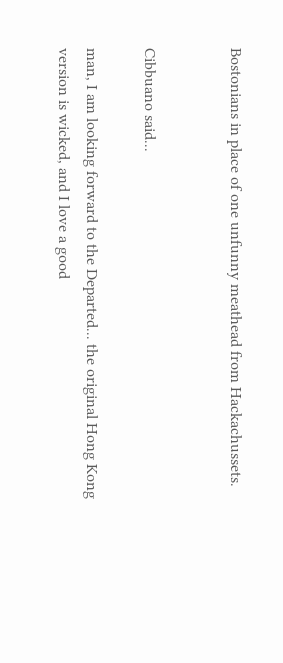Bostonians in place of one unfunny meathead from Hackachussets.


Cibbuano said...

man, I am looking forward to the Departed... the original Hong Kong version is wicked, and I love a good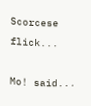Scorcese flick...

Mo! said...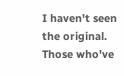I haven't seen the original. Those who've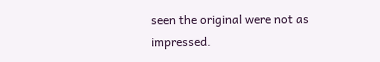seen the original were not as impressed.